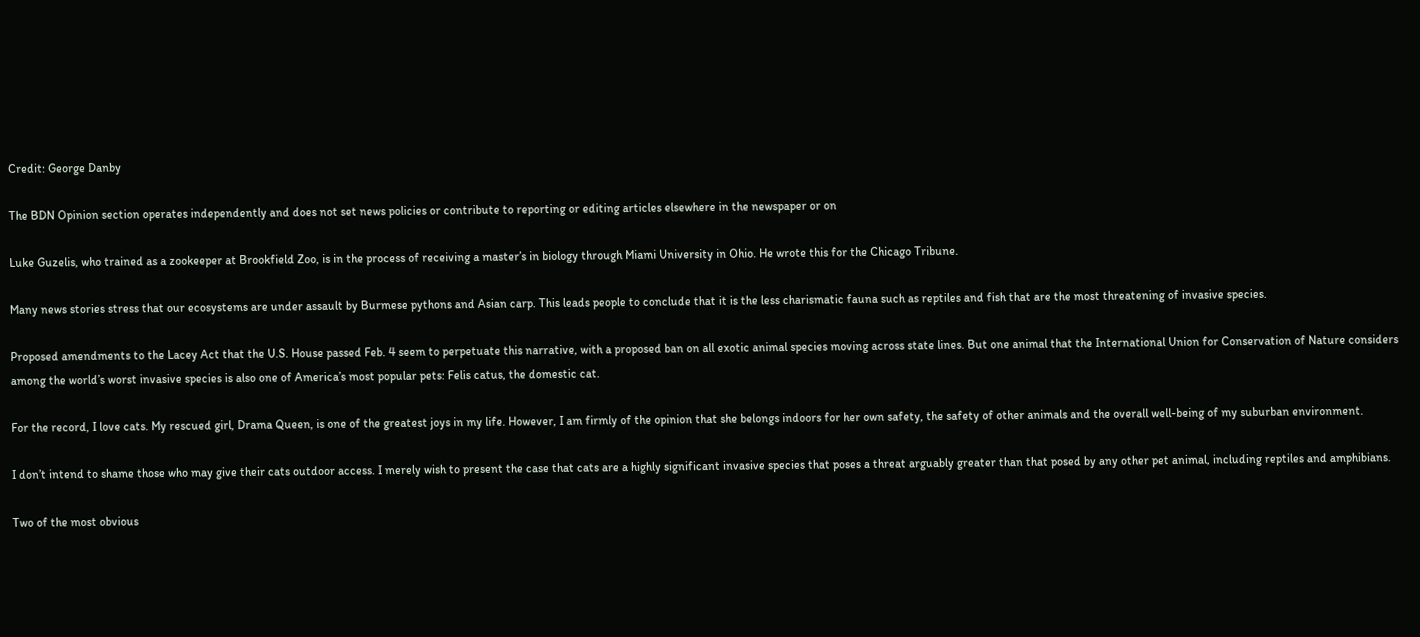Credit: George Danby

The BDN Opinion section operates independently and does not set news policies or contribute to reporting or editing articles elsewhere in the newspaper or on

Luke Guzelis, who trained as a zookeeper at Brookfield Zoo, is in the process of receiving a master’s in biology through Miami University in Ohio. He wrote this for the Chicago Tribune.

Many news stories stress that our ecosystems are under assault by Burmese pythons and Asian carp. This leads people to conclude that it is the less charismatic fauna such as reptiles and fish that are the most threatening of invasive species.

Proposed amendments to the Lacey Act that the U.S. House passed Feb. 4 seem to perpetuate this narrative, with a proposed ban on all exotic animal species moving across state lines. But one animal that the International Union for Conservation of Nature considers among the world’s worst invasive species is also one of America’s most popular pets: Felis catus, the domestic cat.

For the record, I love cats. My rescued girl, Drama Queen, is one of the greatest joys in my life. However, I am firmly of the opinion that she belongs indoors for her own safety, the safety of other animals and the overall well-being of my suburban environment.

I don’t intend to shame those who may give their cats outdoor access. I merely wish to present the case that cats are a highly significant invasive species that poses a threat arguably greater than that posed by any other pet animal, including reptiles and amphibians.

Two of the most obvious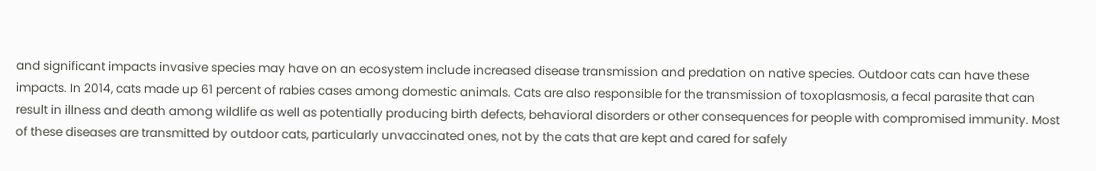and significant impacts invasive species may have on an ecosystem include increased disease transmission and predation on native species. Outdoor cats can have these impacts. In 2014, cats made up 61 percent of rabies cases among domestic animals. Cats are also responsible for the transmission of toxoplasmosis, a fecal parasite that can result in illness and death among wildlife as well as potentially producing birth defects, behavioral disorders or other consequences for people with compromised immunity. Most of these diseases are transmitted by outdoor cats, particularly unvaccinated ones, not by the cats that are kept and cared for safely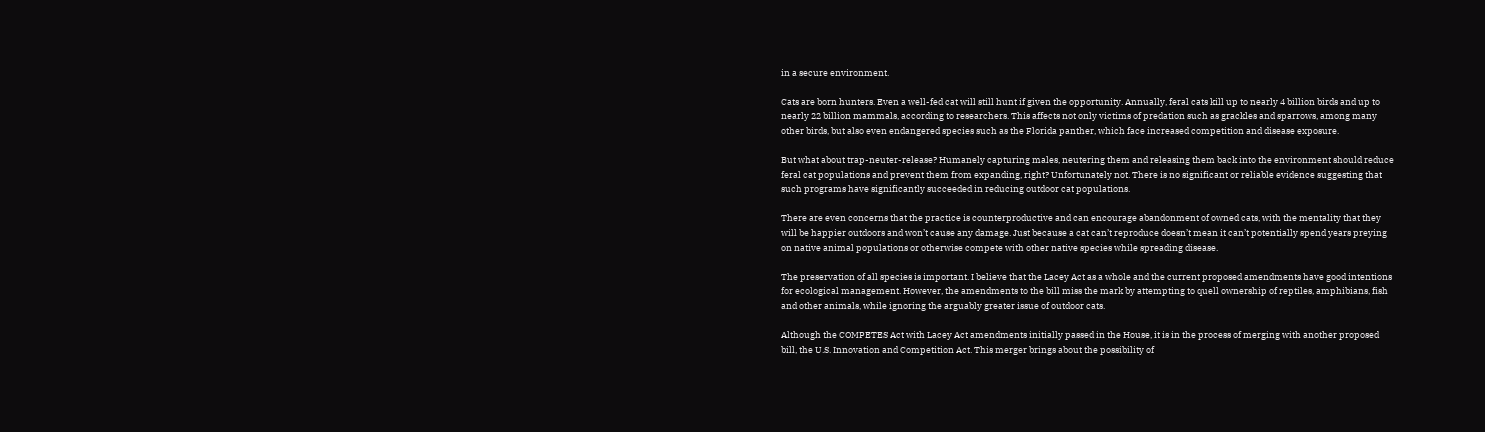in a secure environment.

Cats are born hunters. Even a well-fed cat will still hunt if given the opportunity. Annually, feral cats kill up to nearly 4 billion birds and up to nearly 22 billion mammals, according to researchers. This affects not only victims of predation such as grackles and sparrows, among many other birds, but also even endangered species such as the Florida panther, which face increased competition and disease exposure.

But what about trap-neuter-release? Humanely capturing males, neutering them and releasing them back into the environment should reduce feral cat populations and prevent them from expanding, right? Unfortunately not. There is no significant or reliable evidence suggesting that such programs have significantly succeeded in reducing outdoor cat populations.

There are even concerns that the practice is counterproductive and can encourage abandonment of owned cats, with the mentality that they will be happier outdoors and won’t cause any damage. Just because a cat can’t reproduce doesn’t mean it can’t potentially spend years preying on native animal populations or otherwise compete with other native species while spreading disease.

The preservation of all species is important. I believe that the Lacey Act as a whole and the current proposed amendments have good intentions for ecological management. However, the amendments to the bill miss the mark by attempting to quell ownership of reptiles, amphibians, fish and other animals, while ignoring the arguably greater issue of outdoor cats.

Although the COMPETES Act with Lacey Act amendments initially passed in the House, it is in the process of merging with another proposed bill, the U.S. Innovation and Competition Act. This merger brings about the possibility of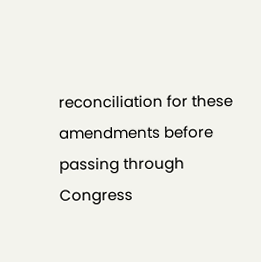reconciliation for these amendments before passing through Congress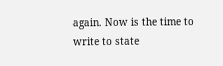again. Now is the time to write to state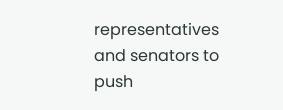representatives and senators to push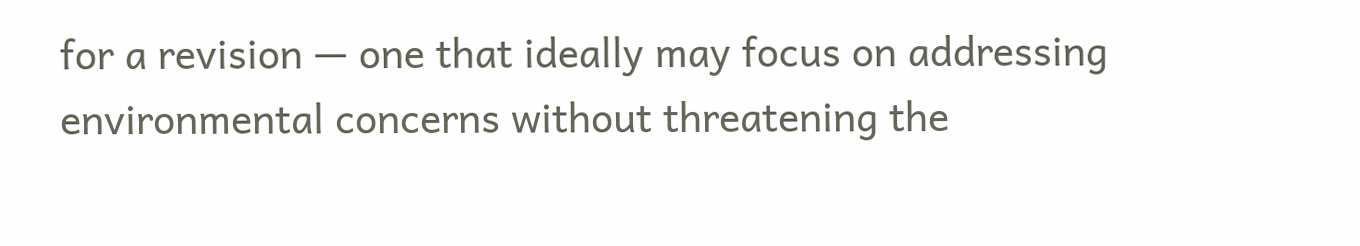for a revision — one that ideally may focus on addressing environmental concerns without threatening the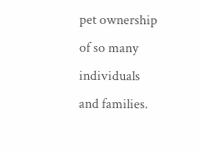pet ownership of so many individuals and families.